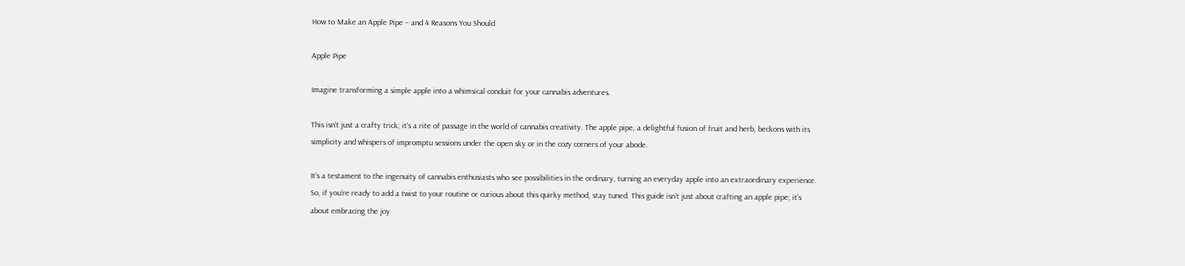How to Make an Apple Pipe – and 4 Reasons You Should

Apple Pipe

Imagine transforming a simple apple into a whimsical conduit for your cannabis adventures.

This isn’t just a crafty trick; it’s a rite of passage in the world of cannabis creativity. The apple pipe, a delightful fusion of fruit and herb, beckons with its simplicity and whispers of impromptu sessions under the open sky or in the cozy corners of your abode.

It’s a testament to the ingenuity of cannabis enthusiasts who see possibilities in the ordinary, turning an everyday apple into an extraordinary experience. So, if you’re ready to add a twist to your routine or curious about this quirky method, stay tuned. This guide isn’t just about crafting an apple pipe; it’s about embracing the joy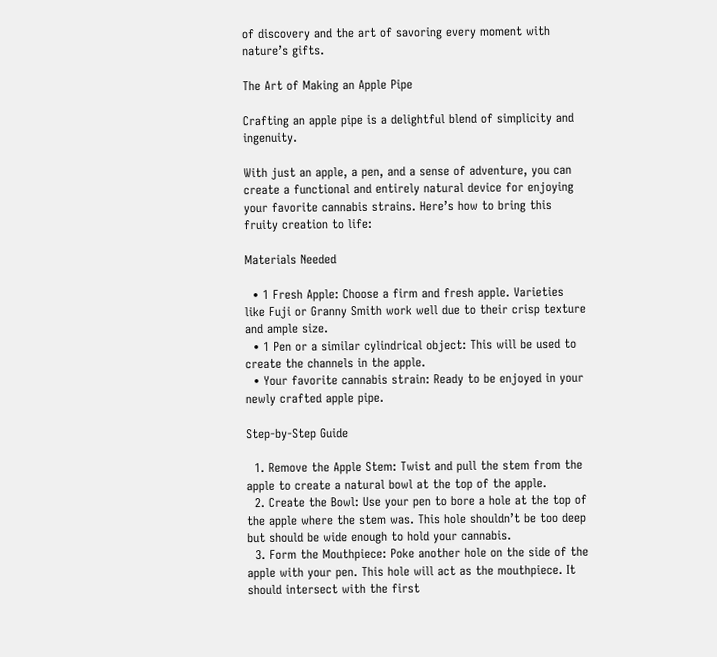of discovery and the art of savoring every moment with nature’s gifts.

The Art of Making an Apple Pipe

Crafting an apple pipe is a delightful blend of simplicity and ingenuity.

With just an apple, a pen, and a sense of adventure, you can create a functional and entirely natural device for enjoying your favorite cannabis strains. Here’s how to bring this fruity creation to life:

Materials Needed

  • 1 Fresh Apple: Choose a firm and fresh apple. Varieties like Fuji or Granny Smith work well due to their crisp texture and ample size.
  • 1 Pen or a similar cylindrical object: This will be used to create the channels in the apple.
  • Your favorite cannabis strain: Ready to be enjoyed in your newly crafted apple pipe.

Step-by-Step Guide

  1. Remove the Apple Stem: Twist and pull the stem from the apple to create a natural bowl at the top of the apple.
  2. Create the Bowl: Use your pen to bore a hole at the top of the apple where the stem was. This hole shouldn’t be too deep but should be wide enough to hold your cannabis.
  3. Form the Mouthpiece: Poke another hole on the side of the apple with your pen. This hole will act as the mouthpiece. It should intersect with the first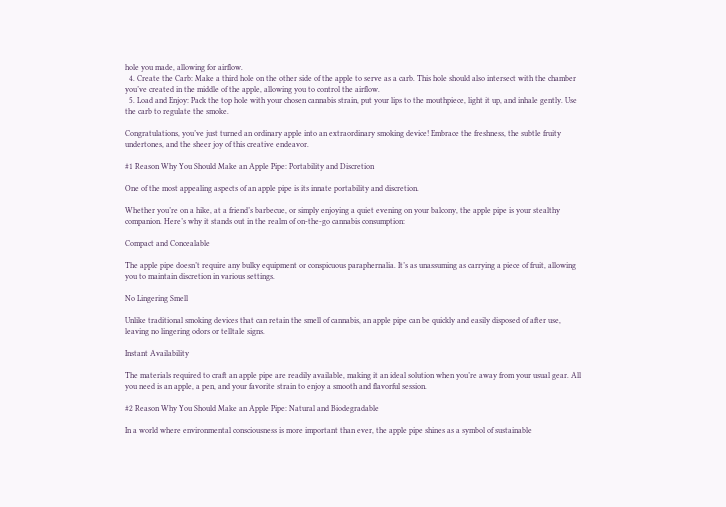hole you made, allowing for airflow.
  4. Create the Carb: Make a third hole on the other side of the apple to serve as a carb. This hole should also intersect with the chamber you’ve created in the middle of the apple, allowing you to control the airflow.
  5. Load and Enjoy: Pack the top hole with your chosen cannabis strain, put your lips to the mouthpiece, light it up, and inhale gently. Use the carb to regulate the smoke.

Congratulations, you’ve just turned an ordinary apple into an extraordinary smoking device! Embrace the freshness, the subtle fruity undertones, and the sheer joy of this creative endeavor.

#1 Reason Why You Should Make an Apple Pipe: Portability and Discretion

One of the most appealing aspects of an apple pipe is its innate portability and discretion.

Whether you’re on a hike, at a friend’s barbecue, or simply enjoying a quiet evening on your balcony, the apple pipe is your stealthy companion. Here’s why it stands out in the realm of on-the-go cannabis consumption:

Compact and Concealable

The apple pipe doesn’t require any bulky equipment or conspicuous paraphernalia. It’s as unassuming as carrying a piece of fruit, allowing you to maintain discretion in various settings.

No Lingering Smell

Unlike traditional smoking devices that can retain the smell of cannabis, an apple pipe can be quickly and easily disposed of after use, leaving no lingering odors or telltale signs.

Instant Availability

The materials required to craft an apple pipe are readily available, making it an ideal solution when you’re away from your usual gear. All you need is an apple, a pen, and your favorite strain to enjoy a smooth and flavorful session.

#2 Reason Why You Should Make an Apple Pipe: Natural and Biodegradable

In a world where environmental consciousness is more important than ever, the apple pipe shines as a symbol of sustainable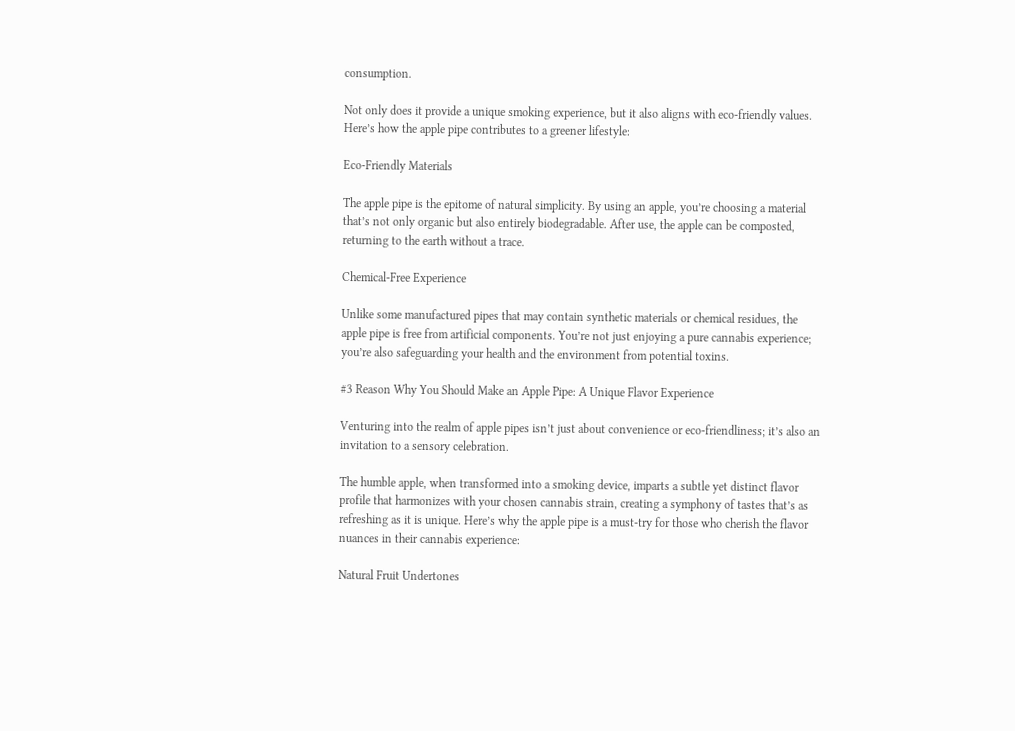consumption.

Not only does it provide a unique smoking experience, but it also aligns with eco-friendly values. Here’s how the apple pipe contributes to a greener lifestyle:

Eco-Friendly Materials

The apple pipe is the epitome of natural simplicity. By using an apple, you’re choosing a material that’s not only organic but also entirely biodegradable. After use, the apple can be composted, returning to the earth without a trace.

Chemical-Free Experience

Unlike some manufactured pipes that may contain synthetic materials or chemical residues, the apple pipe is free from artificial components. You’re not just enjoying a pure cannabis experience; you’re also safeguarding your health and the environment from potential toxins.

#3 Reason Why You Should Make an Apple Pipe: A Unique Flavor Experience

Venturing into the realm of apple pipes isn’t just about convenience or eco-friendliness; it’s also an invitation to a sensory celebration.

The humble apple, when transformed into a smoking device, imparts a subtle yet distinct flavor profile that harmonizes with your chosen cannabis strain, creating a symphony of tastes that’s as refreshing as it is unique. Here’s why the apple pipe is a must-try for those who cherish the flavor nuances in their cannabis experience:

Natural Fruit Undertones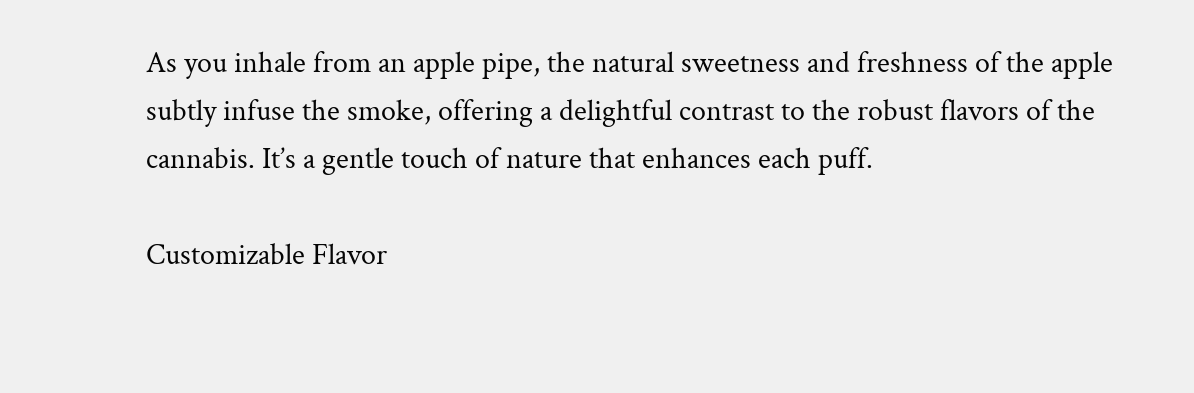As you inhale from an apple pipe, the natural sweetness and freshness of the apple subtly infuse the smoke, offering a delightful contrast to the robust flavors of the cannabis. It’s a gentle touch of nature that enhances each puff.

Customizable Flavor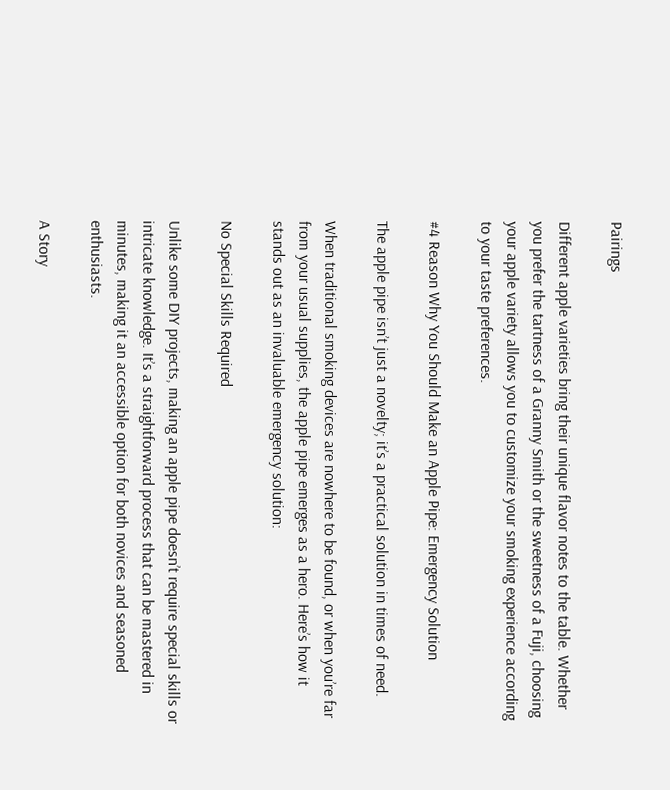Pairings

Different apple varieties bring their unique flavor notes to the table. Whether you prefer the tartness of a Granny Smith or the sweetness of a Fuji, choosing your apple variety allows you to customize your smoking experience according to your taste preferences.

#4 Reason Why You Should Make an Apple Pipe: Emergency Solution

The apple pipe isn’t just a novelty; it’s a practical solution in times of need.

When traditional smoking devices are nowhere to be found, or when you’re far from your usual supplies, the apple pipe emerges as a hero. Here’s how it stands out as an invaluable emergency solution:

No Special Skills Required

Unlike some DIY projects, making an apple pipe doesn’t require special skills or intricate knowledge. It’s a straightforward process that can be mastered in minutes, making it an accessible option for both novices and seasoned enthusiasts.

A Story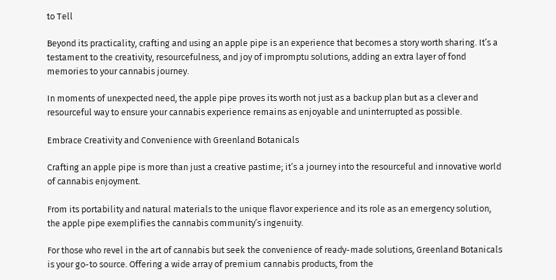to Tell

Beyond its practicality, crafting and using an apple pipe is an experience that becomes a story worth sharing. It’s a testament to the creativity, resourcefulness, and joy of impromptu solutions, adding an extra layer of fond memories to your cannabis journey.

In moments of unexpected need, the apple pipe proves its worth not just as a backup plan but as a clever and resourceful way to ensure your cannabis experience remains as enjoyable and uninterrupted as possible.

Embrace Creativity and Convenience with Greenland Botanicals

Crafting an apple pipe is more than just a creative pastime; it’s a journey into the resourceful and innovative world of cannabis enjoyment.

From its portability and natural materials to the unique flavor experience and its role as an emergency solution, the apple pipe exemplifies the cannabis community’s ingenuity.

For those who revel in the art of cannabis but seek the convenience of ready-made solutions, Greenland Botanicals is your go-to source. Offering a wide array of premium cannabis products, from the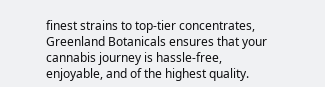finest strains to top-tier concentrates, Greenland Botanicals ensures that your cannabis journey is hassle-free, enjoyable, and of the highest quality.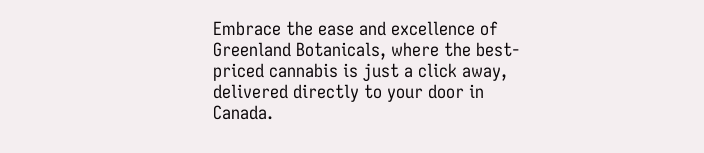Embrace the ease and excellence of Greenland Botanicals, where the best-priced cannabis is just a click away, delivered directly to your door in Canada.